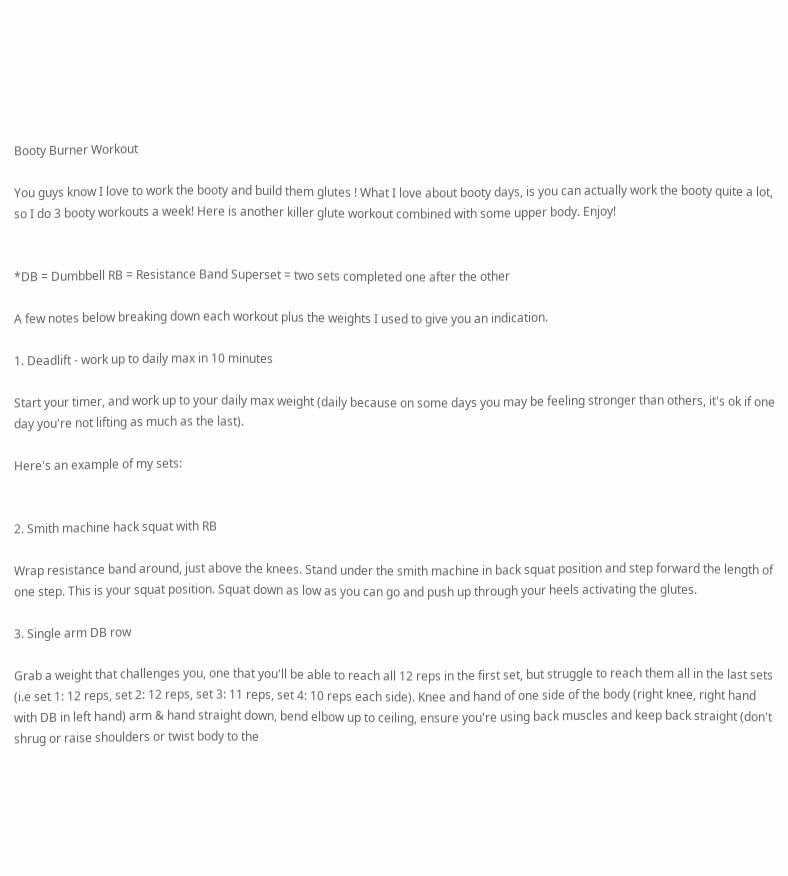Booty Burner Workout

You guys know I love to work the booty and build them glutes ! What I love about booty days, is you can actually work the booty quite a lot, so I do 3 booty workouts a week! Here is another killer glute workout combined with some upper body. Enjoy!


*DB = Dumbbell RB = Resistance Band Superset = two sets completed one after the other

A few notes below breaking down each workout plus the weights I used to give you an indication.

1. Deadlift - work up to daily max in 10 minutes

Start your timer, and work up to your daily max weight (daily because on some days you may be feeling stronger than others, it's ok if one day you're not lifting as much as the last).

Here's an example of my sets:


2. Smith machine hack squat with RB

Wrap resistance band around, just above the knees. Stand under the smith machine in back squat position and step forward the length of one step. This is your squat position. Squat down as low as you can go and push up through your heels activating the glutes.

3. Single arm DB row

Grab a weight that challenges you, one that you'll be able to reach all 12 reps in the first set, but struggle to reach them all in the last sets (i.e set 1: 12 reps, set 2: 12 reps, set 3: 11 reps, set 4: 10 reps each side). Knee and hand of one side of the body (right knee, right hand with DB in left hand) arm & hand straight down, bend elbow up to ceiling, ensure you're using back muscles and keep back straight (don't shrug or raise shoulders or twist body to the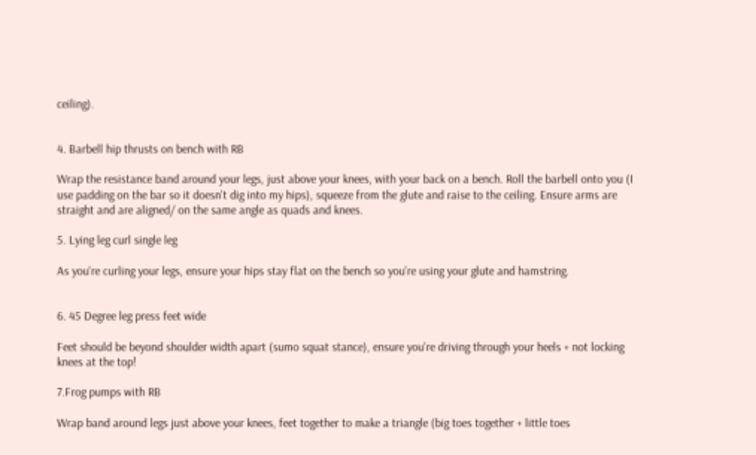ceiling).


4. Barbell hip thrusts on bench with RB

Wrap the resistance band around your legs, just above your knees, with your back on a bench. Roll the barbell onto you (I use padding on the bar so it doesn't dig into my hips), squeeze from the glute and raise to the ceiling. Ensure arms are straight and are aligned/ on the same angle as quads and knees.

5. Lying leg curl single leg

As you're curling your legs, ensure your hips stay flat on the bench so you're using your glute and hamstring.


6. 45 Degree leg press feet wide

Feet should be beyond shoulder width apart (sumo squat stance), ensure you're driving through your heels + not locking knees at the top!

7.Frog pumps with RB

Wrap band around legs just above your knees, feet together to make a triangle (big toes together + little toes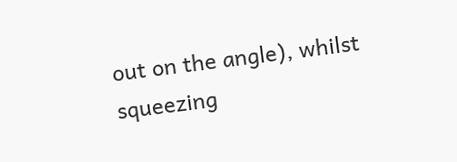out on the angle), whilst squeezing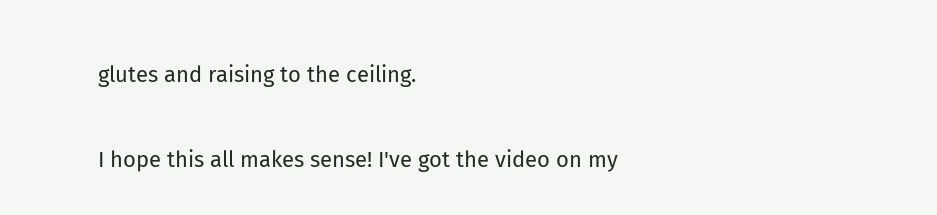glutes and raising to the ceiling.

I hope this all makes sense! I've got the video on my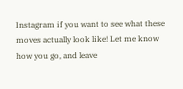Instagram if you want to see what these moves actually look like! Let me know how you go, and leave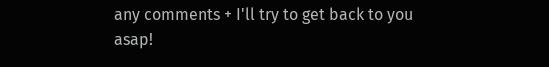any comments + I'll try to get back to you asap!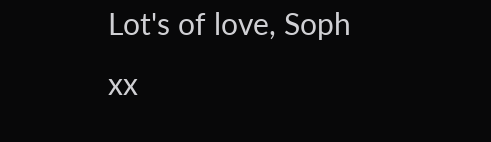Lot's of love, Soph xx